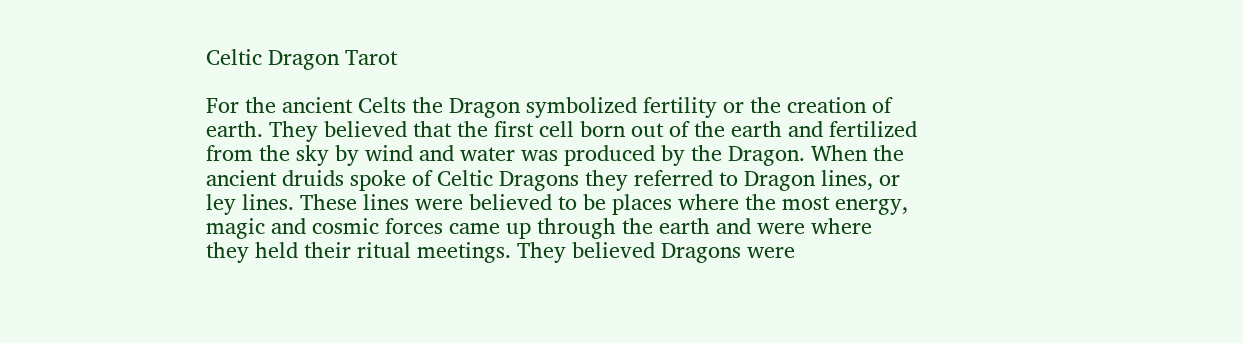Celtic Dragon Tarot

For the ancient Celts the Dragon symbolized fertility or the creation of earth. They believed that the first cell born out of the earth and fertilized from the sky by wind and water was produced by the Dragon. When the ancient druids spoke of Celtic Dragons they referred to Dragon lines, or ley lines. These lines were believed to be places where the most energy, magic and cosmic forces came up through the earth and were where they held their ritual meetings. They believed Dragons were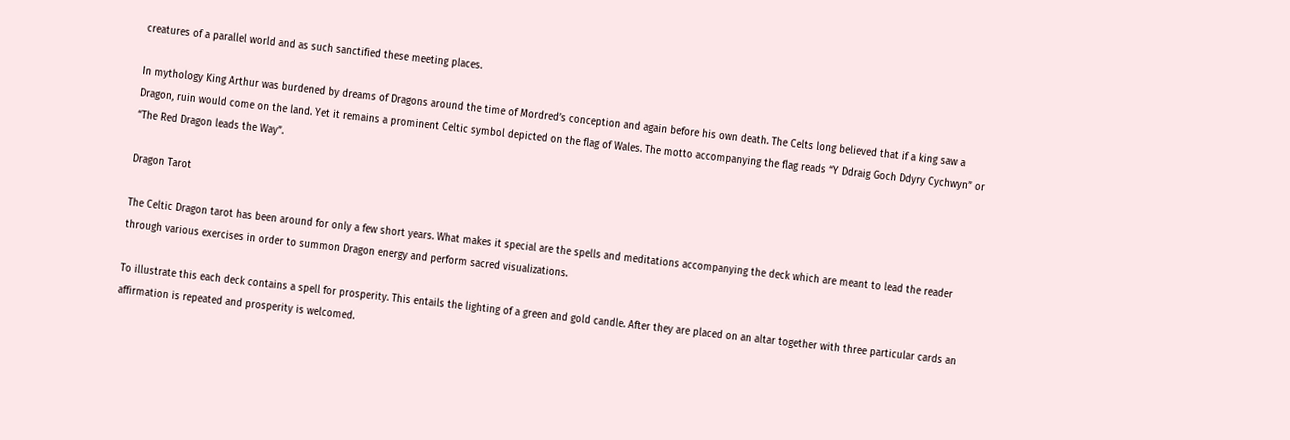creatures of a parallel world and as such sanctified these meeting places.

In mythology King Arthur was burdened by dreams of Dragons around the time of Mordred’s conception and again before his own death. The Celts long believed that if a king saw a Dragon, ruin would come on the land. Yet it remains a prominent Celtic symbol depicted on the flag of Wales. The motto accompanying the flag reads “Y Ddraig Goch Ddyry Cychwyn” or “The Red Dragon leads the Way”.

Dragon Tarot

The Celtic Dragon tarot has been around for only a few short years. What makes it special are the spells and meditations accompanying the deck which are meant to lead the reader through various exercises in order to summon Dragon energy and perform sacred visualizations.

To illustrate this each deck contains a spell for prosperity. This entails the lighting of a green and gold candle. After they are placed on an altar together with three particular cards an affirmation is repeated and prosperity is welcomed.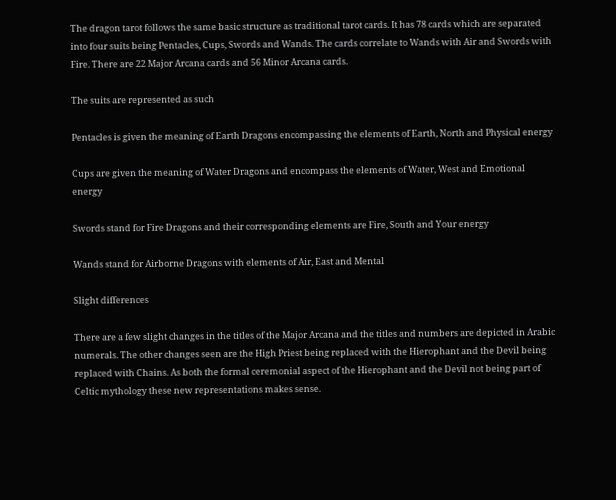The dragon tarot follows the same basic structure as traditional tarot cards. It has 78 cards which are separated into four suits being Pentacles, Cups, Swords and Wands. The cards correlate to Wands with Air and Swords with Fire. There are 22 Major Arcana cards and 56 Minor Arcana cards.

The suits are represented as such

Pentacles is given the meaning of Earth Dragons encompassing the elements of Earth, North and Physical energy

Cups are given the meaning of Water Dragons and encompass the elements of Water, West and Emotional energy

Swords stand for Fire Dragons and their corresponding elements are Fire, South and Your energy

Wands stand for Airborne Dragons with elements of Air, East and Mental

Slight differences

There are a few slight changes in the titles of the Major Arcana and the titles and numbers are depicted in Arabic numerals. The other changes seen are the High Priest being replaced with the Hierophant and the Devil being replaced with Chains. As both the formal ceremonial aspect of the Hierophant and the Devil not being part of Celtic mythology these new representations makes sense.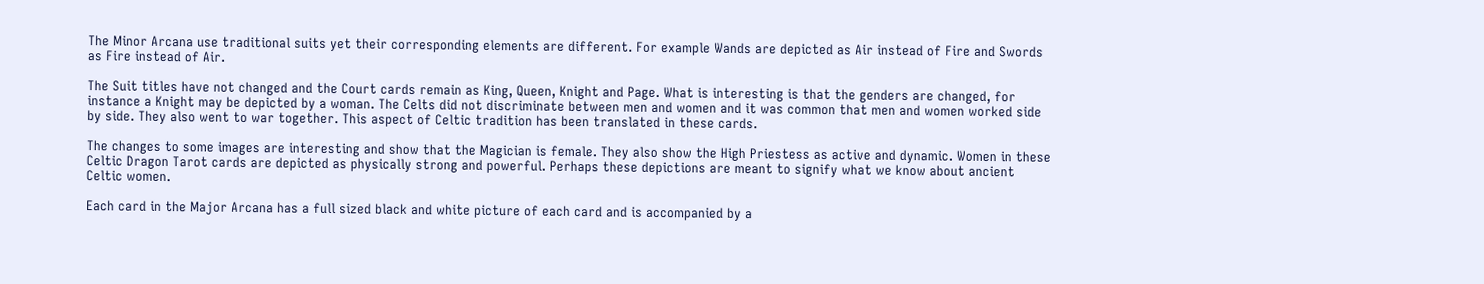The Minor Arcana use traditional suits yet their corresponding elements are different. For example Wands are depicted as Air instead of Fire and Swords as Fire instead of Air.

The Suit titles have not changed and the Court cards remain as King, Queen, Knight and Page. What is interesting is that the genders are changed, for instance a Knight may be depicted by a woman. The Celts did not discriminate between men and women and it was common that men and women worked side by side. They also went to war together. This aspect of Celtic tradition has been translated in these cards.

The changes to some images are interesting and show that the Magician is female. They also show the High Priestess as active and dynamic. Women in these Celtic Dragon Tarot cards are depicted as physically strong and powerful. Perhaps these depictions are meant to signify what we know about ancient Celtic women.

Each card in the Major Arcana has a full sized black and white picture of each card and is accompanied by a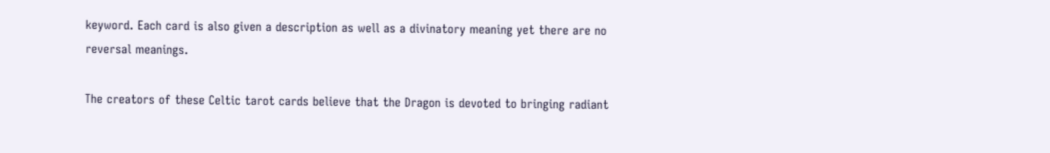keyword. Each card is also given a description as well as a divinatory meaning yet there are no reversal meanings.

The creators of these Celtic tarot cards believe that the Dragon is devoted to bringing radiant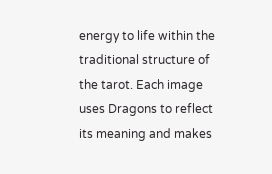energy to life within the traditional structure of the tarot. Each image uses Dragons to reflect its meaning and makes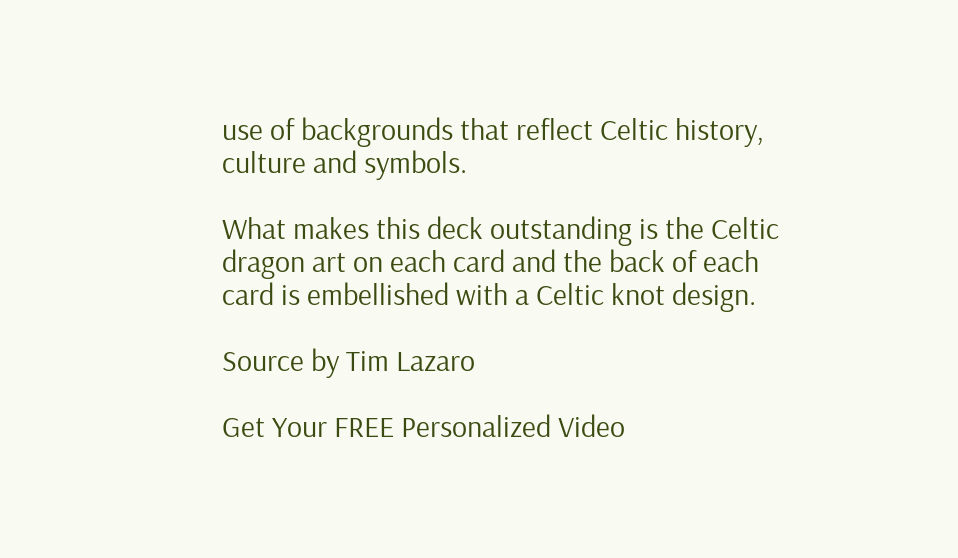use of backgrounds that reflect Celtic history, culture and symbols.

What makes this deck outstanding is the Celtic dragon art on each card and the back of each card is embellished with a Celtic knot design.

Source by Tim Lazaro

Get Your FREE Personalized Video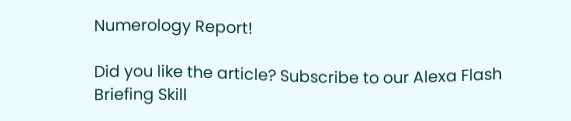Numerology Report!

Did you like the article? Subscribe to our Alexa Flash Briefing Skill